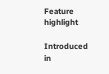Feature highlight

Introduced in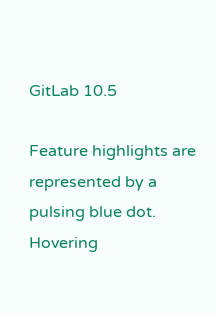GitLab 10.5

Feature highlights are represented by a pulsing blue dot. Hovering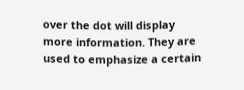over the dot will display more information. They are used to emphasize a certain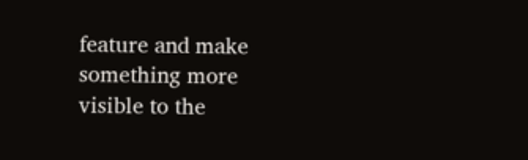feature and make something more visible to the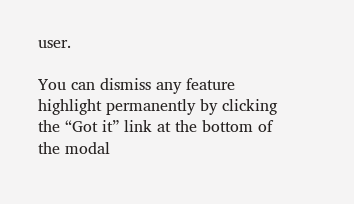user.

You can dismiss any feature highlight permanently by clicking the “Got it” link at the bottom of the modal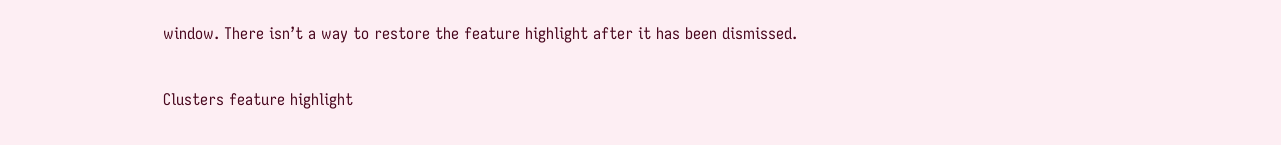window. There isn’t a way to restore the feature highlight after it has been dismissed.

Clusters feature highlight